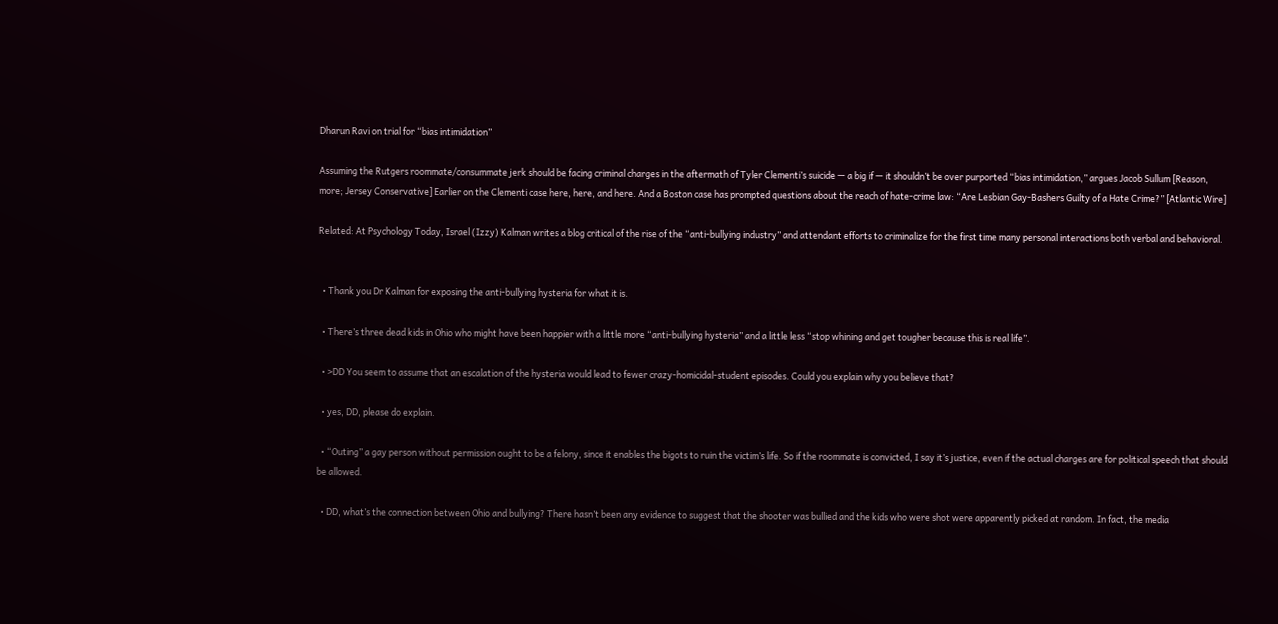Dharun Ravi on trial for “bias intimidation”

Assuming the Rutgers roommate/consummate jerk should be facing criminal charges in the aftermath of Tyler Clementi’s suicide — a big if — it shouldn’t be over purported “bias intimidation,” argues Jacob Sullum [Reason, more; Jersey Conservative] Earlier on the Clementi case here, here, and here. And a Boston case has prompted questions about the reach of hate-crime law: “Are Lesbian Gay-Bashers Guilty of a Hate Crime?” [Atlantic Wire]

Related: At Psychology Today, Israel (Izzy) Kalman writes a blog critical of the rise of the “anti-bullying industry” and attendant efforts to criminalize for the first time many personal interactions both verbal and behavioral.


  • Thank you Dr Kalman for exposing the anti-bullying hysteria for what it is.

  • There’s three dead kids in Ohio who might have been happier with a little more “anti-bullying hysteria” and a little less “stop whining and get tougher because this is real life”.

  • >DD You seem to assume that an escalation of the hysteria would lead to fewer crazy-homicidal-student episodes. Could you explain why you believe that?

  • yes, DD, please do explain.

  • “Outing” a gay person without permission ought to be a felony, since it enables the bigots to ruin the victim’s life. So if the roommate is convicted, I say it’s justice, even if the actual charges are for political speech that should be allowed.

  • DD, what’s the connection between Ohio and bullying? There hasn’t been any evidence to suggest that the shooter was bullied and the kids who were shot were apparently picked at random. In fact, the media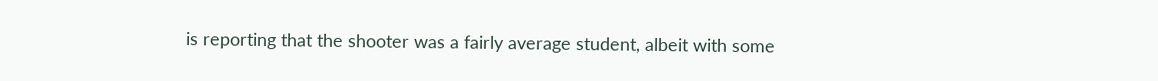is reporting that the shooter was a fairly average student, albeit with some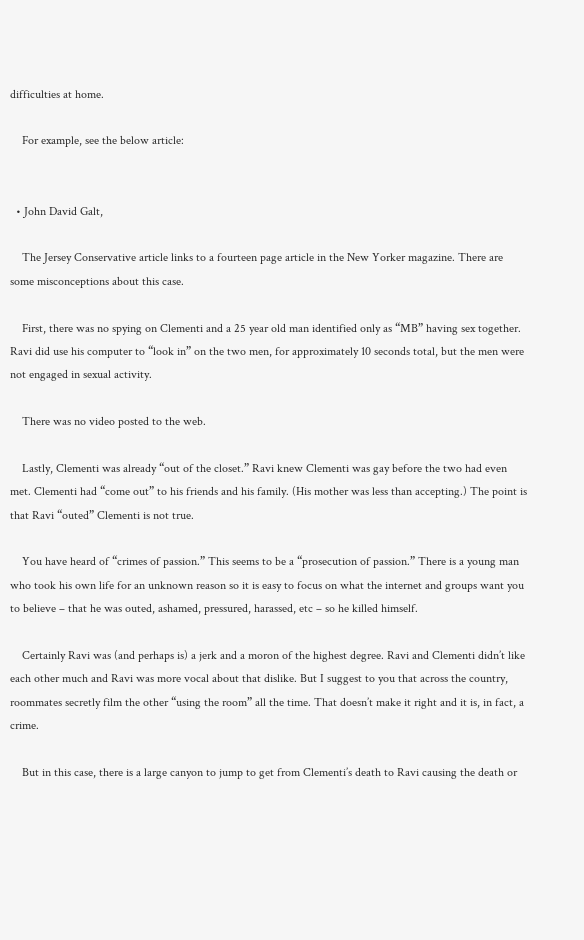difficulties at home.

    For example, see the below article:


  • John David Galt,

    The Jersey Conservative article links to a fourteen page article in the New Yorker magazine. There are some misconceptions about this case.

    First, there was no spying on Clementi and a 25 year old man identified only as “MB” having sex together. Ravi did use his computer to “look in” on the two men, for approximately 10 seconds total, but the men were not engaged in sexual activity.

    There was no video posted to the web.

    Lastly, Clementi was already “out of the closet.” Ravi knew Clementi was gay before the two had even met. Clementi had “come out” to his friends and his family. (His mother was less than accepting.) The point is that Ravi “outed” Clementi is not true.

    You have heard of “crimes of passion.” This seems to be a “prosecution of passion.” There is a young man who took his own life for an unknown reason so it is easy to focus on what the internet and groups want you to believe – that he was outed, ashamed, pressured, harassed, etc – so he killed himself.

    Certainly Ravi was (and perhaps is) a jerk and a moron of the highest degree. Ravi and Clementi didn’t like each other much and Ravi was more vocal about that dislike. But I suggest to you that across the country, roommates secretly film the other “using the room” all the time. That doesn’t make it right and it is, in fact, a crime.

    But in this case, there is a large canyon to jump to get from Clementi’s death to Ravi causing the death or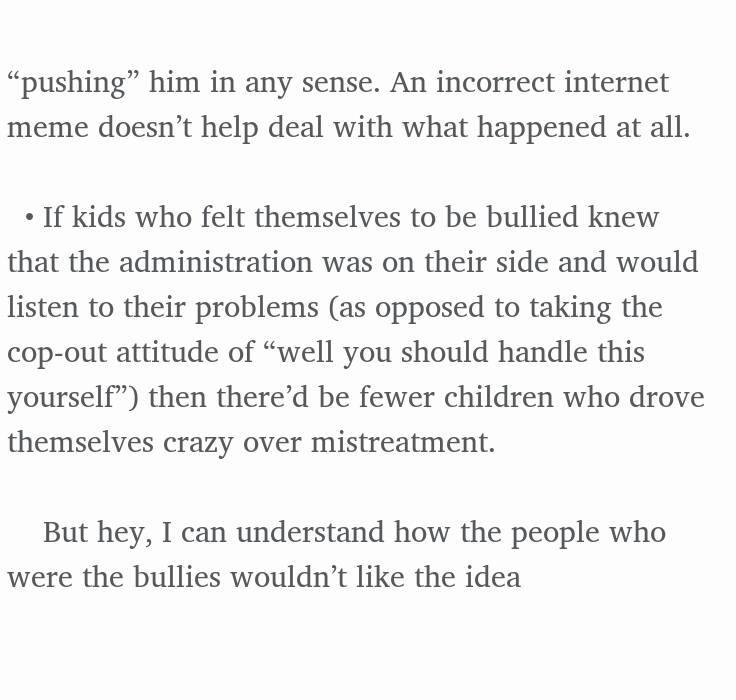“pushing” him in any sense. An incorrect internet meme doesn’t help deal with what happened at all.

  • If kids who felt themselves to be bullied knew that the administration was on their side and would listen to their problems (as opposed to taking the cop-out attitude of “well you should handle this yourself”) then there’d be fewer children who drove themselves crazy over mistreatment.

    But hey, I can understand how the people who were the bullies wouldn’t like the idea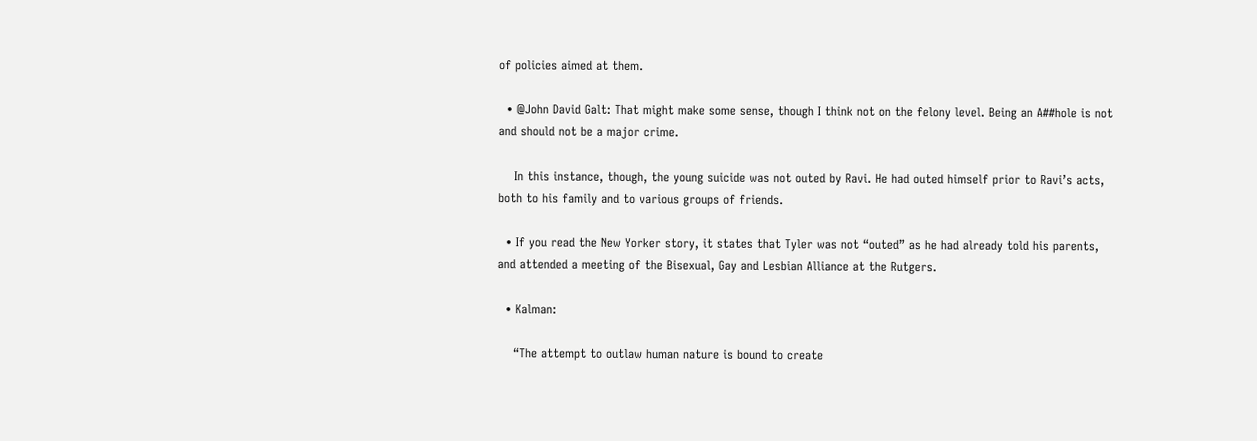of policies aimed at them.

  • @John David Galt: That might make some sense, though I think not on the felony level. Being an A##hole is not and should not be a major crime.

    In this instance, though, the young suicide was not outed by Ravi. He had outed himself prior to Ravi’s acts, both to his family and to various groups of friends.

  • If you read the New Yorker story, it states that Tyler was not “outed” as he had already told his parents, and attended a meeting of the Bisexual, Gay and Lesbian Alliance at the Rutgers.

  • Kalman:

    “The attempt to outlaw human nature is bound to create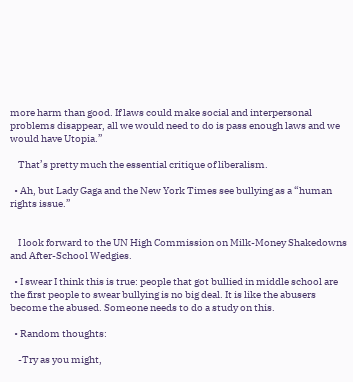more harm than good. If laws could make social and interpersonal problems disappear, all we would need to do is pass enough laws and we would have Utopia.”

    That’s pretty much the essential critique of liberalism.

  • Ah, but Lady Gaga and the New York Times see bullying as a “human rights issue.”


    I look forward to the UN High Commission on Milk-Money Shakedowns and After-School Wedgies.

  • I swear I think this is true: people that got bullied in middle school are the first people to swear bullying is no big deal. It is like the abusers become the abused. Someone needs to do a study on this.

  • Random thoughts:

    -Try as you might,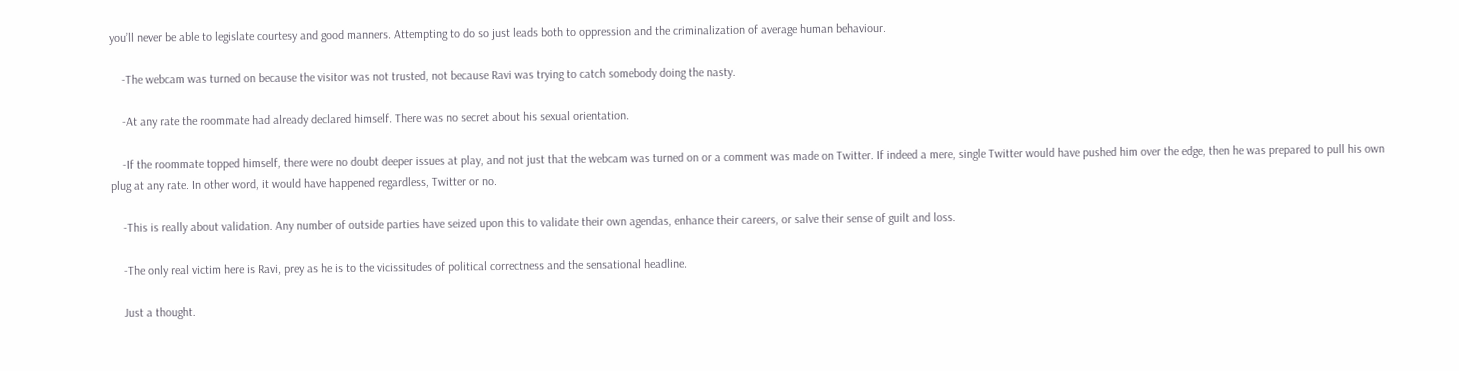you’ll never be able to legislate courtesy and good manners. Attempting to do so just leads both to oppression and the criminalization of average human behaviour.

    -The webcam was turned on because the visitor was not trusted, not because Ravi was trying to catch somebody doing the nasty.

    -At any rate the roommate had already declared himself. There was no secret about his sexual orientation.

    -If the roommate topped himself, there were no doubt deeper issues at play, and not just that the webcam was turned on or a comment was made on Twitter. If indeed a mere, single Twitter would have pushed him over the edge, then he was prepared to pull his own plug at any rate. In other word, it would have happened regardless, Twitter or no.

    -This is really about validation. Any number of outside parties have seized upon this to validate their own agendas, enhance their careers, or salve their sense of guilt and loss.

    -The only real victim here is Ravi, prey as he is to the vicissitudes of political correctness and the sensational headline.

    Just a thought.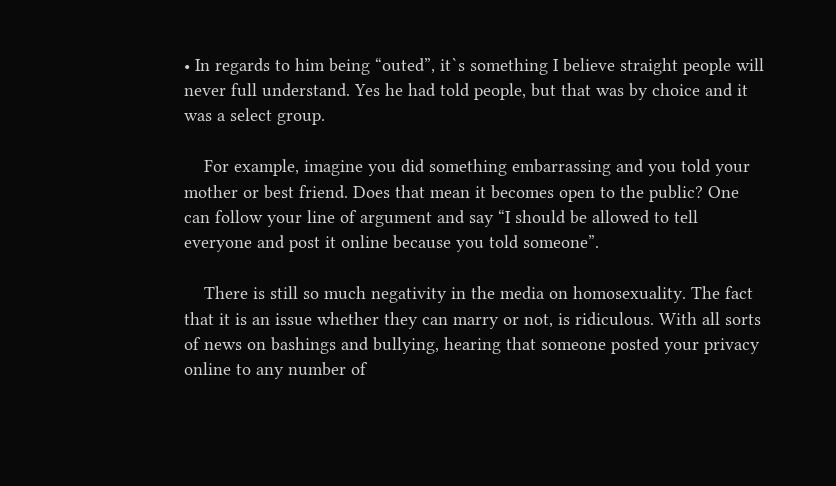• In regards to him being “outed”, it`s something I believe straight people will never full understand. Yes he had told people, but that was by choice and it was a select group.

    For example, imagine you did something embarrassing and you told your mother or best friend. Does that mean it becomes open to the public? One can follow your line of argument and say “I should be allowed to tell everyone and post it online because you told someone”.

    There is still so much negativity in the media on homosexuality. The fact that it is an issue whether they can marry or not, is ridiculous. With all sorts of news on bashings and bullying, hearing that someone posted your privacy online to any number of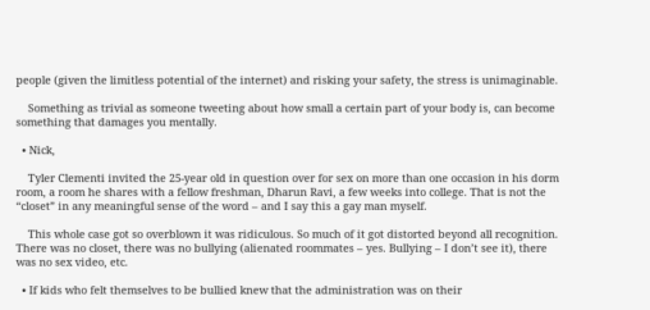people (given the limitless potential of the internet) and risking your safety, the stress is unimaginable.

    Something as trivial as someone tweeting about how small a certain part of your body is, can become something that damages you mentally.

  • Nick,

    Tyler Clementi invited the 25-year old in question over for sex on more than one occasion in his dorm room, a room he shares with a fellow freshman, Dharun Ravi, a few weeks into college. That is not the “closet” in any meaningful sense of the word – and I say this a gay man myself.

    This whole case got so overblown it was ridiculous. So much of it got distorted beyond all recognition. There was no closet, there was no bullying (alienated roommates – yes. Bullying – I don’t see it), there was no sex video, etc.

  • If kids who felt themselves to be bullied knew that the administration was on their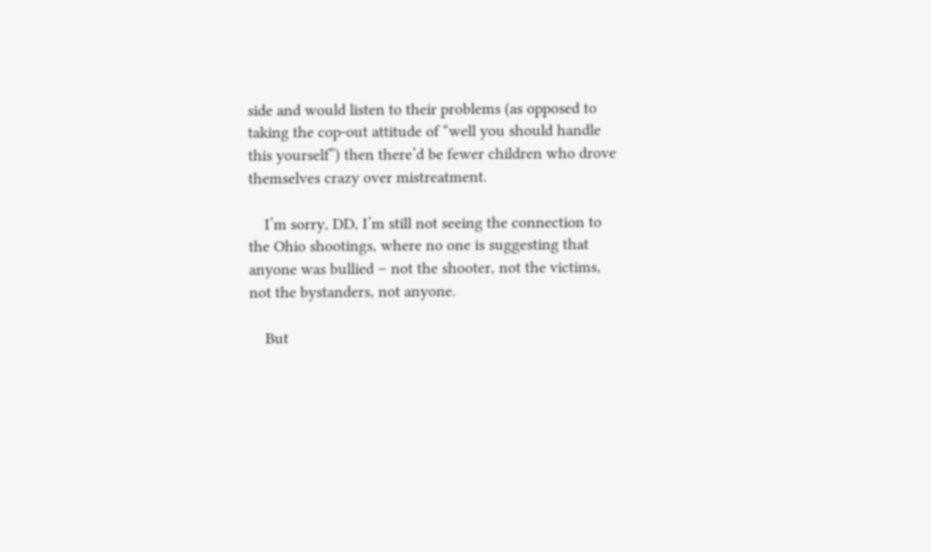side and would listen to their problems (as opposed to taking the cop-out attitude of “well you should handle this yourself”) then there’d be fewer children who drove themselves crazy over mistreatment.

    I’m sorry, DD, I’m still not seeing the connection to the Ohio shootings, where no one is suggesting that anyone was bullied – not the shooter, not the victims, not the bystanders, not anyone.

    But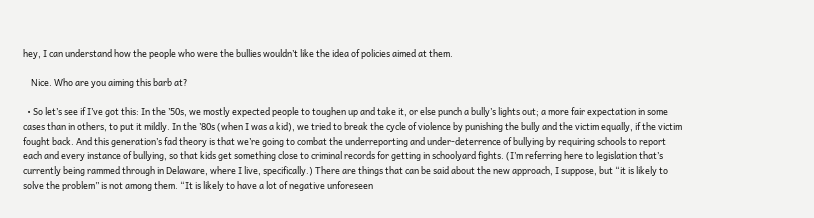hey, I can understand how the people who were the bullies wouldn’t like the idea of policies aimed at them.

    Nice. Who are you aiming this barb at?

  • So let’s see if I’ve got this: In the ’50s, we mostly expected people to toughen up and take it, or else punch a bully’s lights out; a more fair expectation in some cases than in others, to put it mildly. In the ’80s (when I was a kid), we tried to break the cycle of violence by punishing the bully and the victim equally, if the victim fought back. And this generation’s fad theory is that we’re going to combat the underreporting and under-deterrence of bullying by requiring schools to report each and every instance of bullying, so that kids get something close to criminal records for getting in schoolyard fights. (I’m referring here to legislation that’s currently being rammed through in Delaware, where I live, specifically.) There are things that can be said about the new approach, I suppose, but “it is likely to solve the problem” is not among them. “It is likely to have a lot of negative unforeseen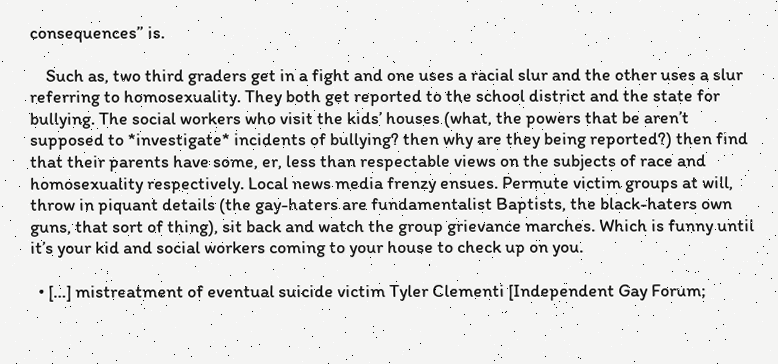consequences” is.

    Such as, two third graders get in a fight and one uses a racial slur and the other uses a slur referring to homosexuality. They both get reported to the school district and the state for bullying. The social workers who visit the kids’ houses (what, the powers that be aren’t supposed to *investigate* incidents of bullying? then why are they being reported?) then find that their parents have some, er, less than respectable views on the subjects of race and homosexuality respectively. Local news media frenzy ensues. Permute victim groups at will, throw in piquant details (the gay-haters are fundamentalist Baptists, the black-haters own guns, that sort of thing), sit back and watch the group grievance marches. Which is funny until it’s your kid and social workers coming to your house to check up on you.

  • […] mistreatment of eventual suicide victim Tyler Clementi [Independent Gay Forum;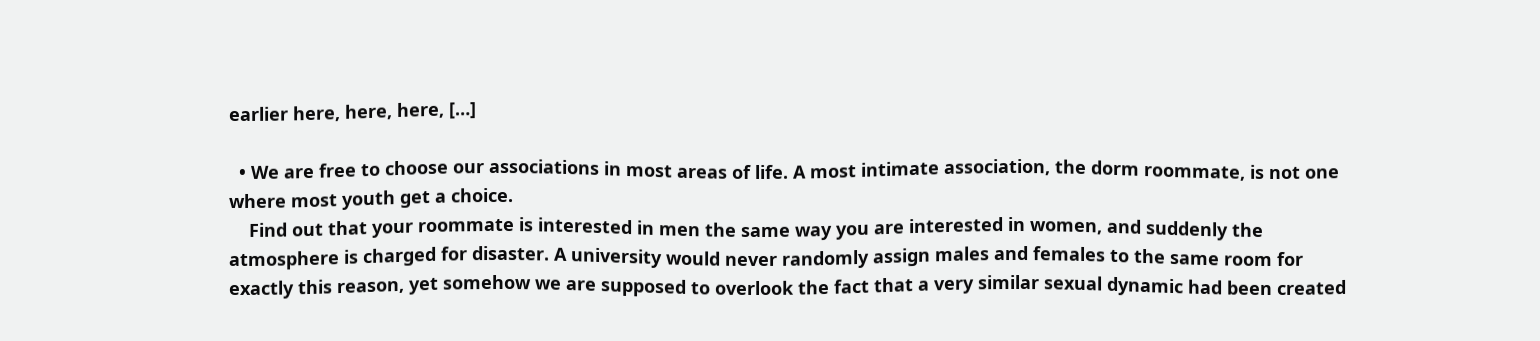earlier here, here, here, […]

  • We are free to choose our associations in most areas of life. A most intimate association, the dorm roommate, is not one where most youth get a choice.
    Find out that your roommate is interested in men the same way you are interested in women, and suddenly the atmosphere is charged for disaster. A university would never randomly assign males and females to the same room for exactly this reason, yet somehow we are supposed to overlook the fact that a very similar sexual dynamic had been created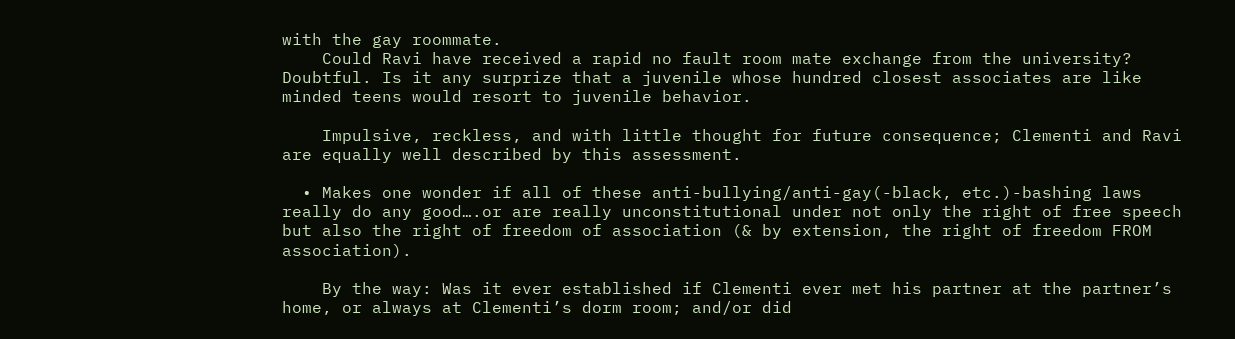with the gay roommate.
    Could Ravi have received a rapid no fault room mate exchange from the university? Doubtful. Is it any surprize that a juvenile whose hundred closest associates are like minded teens would resort to juvenile behavior.

    Impulsive, reckless, and with little thought for future consequence; Clementi and Ravi are equally well described by this assessment.

  • Makes one wonder if all of these anti-bullying/anti-gay(-black, etc.)-bashing laws really do any good….or are really unconstitutional under not only the right of free speech but also the right of freedom of association (& by extension, the right of freedom FROM association).

    By the way: Was it ever established if Clementi ever met his partner at the partner’s home, or always at Clementi’s dorm room; and/or did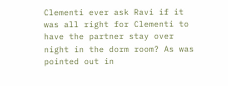Clementi ever ask Ravi if it was all right for Clementi to have the partner stay over night in the dorm room? As was pointed out in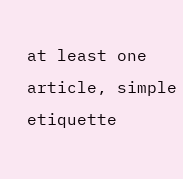at least one article, simple etiquette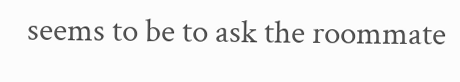seems to be to ask the roommate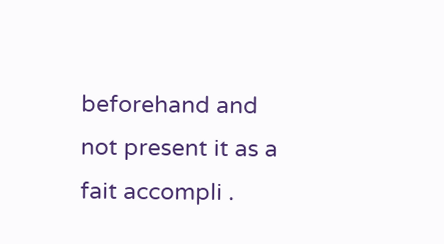beforehand and not present it as a fait accompli .